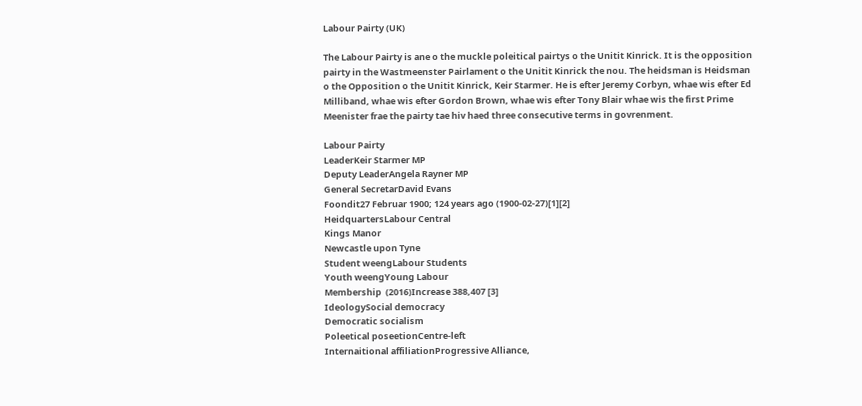Labour Pairty (UK)

The Labour Pairty is ane o the muckle poleitical pairtys o the Unitit Kinrick. It is the opposition pairty in the Wastmeenster Pairlament o the Unitit Kinrick the nou. The heidsman is Heidsman o the Opposition o the Unitit Kinrick, Keir Starmer. He is efter Jeremy Corbyn, whae wis efter Ed Milliband, whae wis efter Gordon Brown, whae wis efter Tony Blair whae wis the first Prime Meenister frae the pairty tae hiv haed three consecutive terms in govrenment.

Labour Pairty
LeaderKeir Starmer MP
Deputy LeaderAngela Rayner MP
General SecretarDavid Evans
Foondit27 Februar 1900; 124 years ago (1900-02-27)[1][2]
HeidquartersLabour Central
Kings Manor
Newcastle upon Tyne
Student weengLabour Students
Youth weengYoung Labour
Membership  (2016)Increase 388,407 [3]
IdeologySocial democracy
Democratic socialism
Poleetical poseetionCentre-left
Internaitional affiliationProgressive Alliance,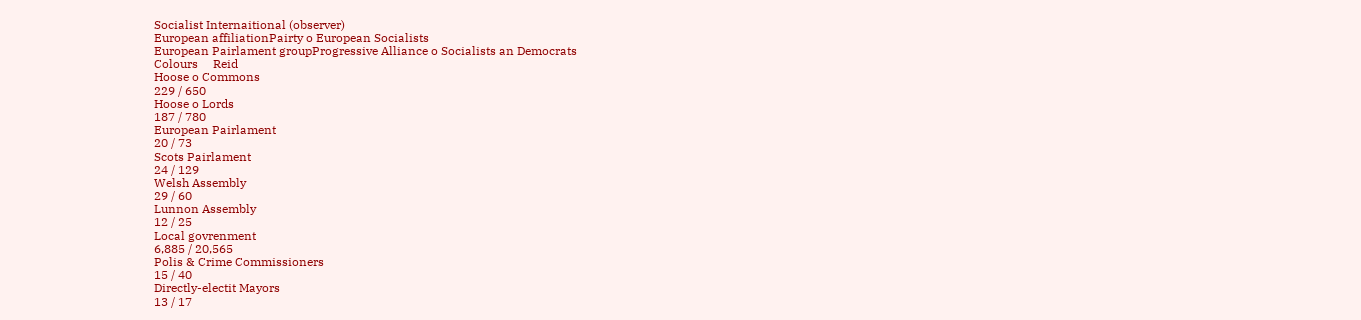Socialist Internaitional (observer)
European affiliationPairty o European Socialists
European Pairlament groupProgressive Alliance o Socialists an Democrats
Colours     Reid
Hoose o Commons
229 / 650
Hoose o Lords
187 / 780
European Pairlament
20 / 73
Scots Pairlament
24 / 129
Welsh Assembly
29 / 60
Lunnon Assembly
12 / 25
Local govrenment
6,885 / 20,565
Polis & Crime Commissioners
15 / 40
Directly-electit Mayors
13 / 17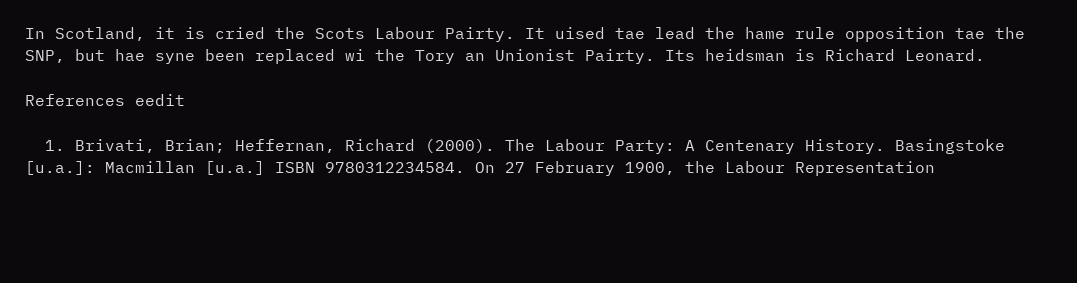In Scotland, it is cried the Scots Labour Pairty. It uised tae lead the hame rule opposition tae the SNP, but hae syne been replaced wi the Tory an Unionist Pairty. Its heidsman is Richard Leonard.

References eedit

  1. Brivati, Brian; Heffernan, Richard (2000). The Labour Party: A Centenary History. Basingstoke [u.a.]: Macmillan [u.a.] ISBN 9780312234584. On 27 February 1900, the Labour Representation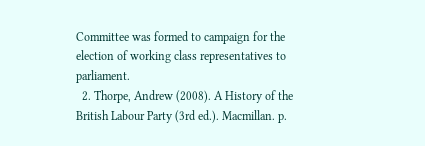Committee was formed to campaign for the election of working class representatives to parliament.
  2. Thorpe, Andrew (2008). A History of the British Labour Party (3rd ed.). Macmillan. p.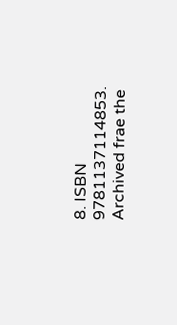8. ISBN 9781137114853. Archived frae the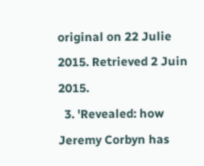original on 22 Julie 2015. Retrieved 2 Juin 2015.
  3. 'Revealed: how Jeremy Corbyn has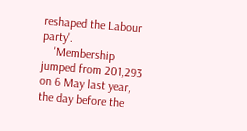reshaped the Labour party'.
    'Membership jumped from 201,293 on 6 May last year, the day before the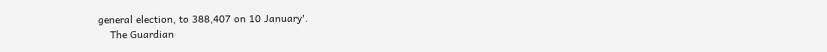general election, to 388,407 on 10 January'.
    The Guardian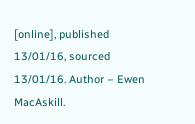[online], published 13/01/16, sourced 13/01/16. Author – Ewen MacAskill.